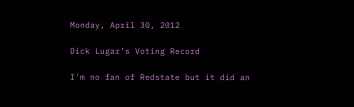Monday, April 30, 2012

Dick Lugar’s Voting Record

I'm no fan of Redstate but it did an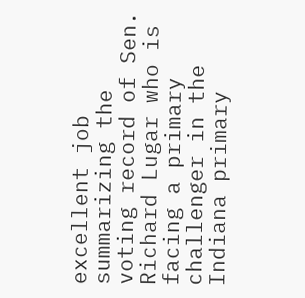excellent job summarizing the voting record of Sen. Richard Lugar who is facing a primary challenger in the Indiana primary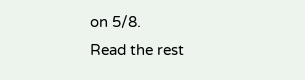on 5/8.
Read the rest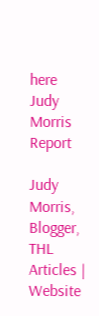here
Judy Morris Report

Judy Morris,
Blogger, THL
Articles | Website